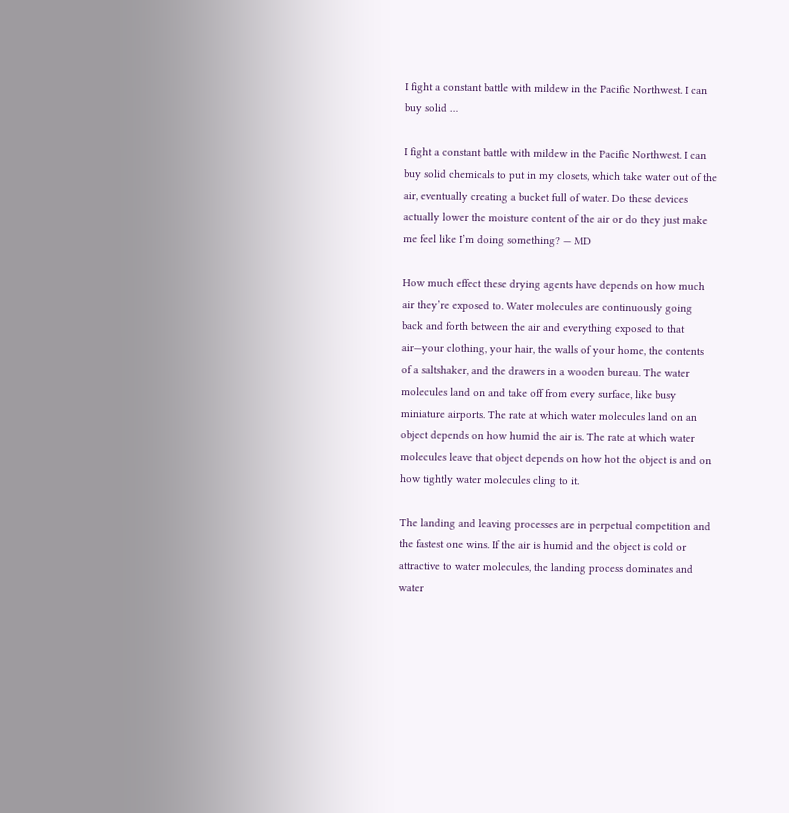I fight a constant battle with mildew in the Pacific Northwest. I can buy solid …

I fight a constant battle with mildew in the Pacific Northwest. I can buy solid chemicals to put in my closets, which take water out of the air, eventually creating a bucket full of water. Do these devices actually lower the moisture content of the air or do they just make me feel like I’m doing something? — MD

How much effect these drying agents have depends on how much air they’re exposed to. Water molecules are continuously going back and forth between the air and everything exposed to that air—your clothing, your hair, the walls of your home, the contents of a saltshaker, and the drawers in a wooden bureau. The water molecules land on and take off from every surface, like busy miniature airports. The rate at which water molecules land on an object depends on how humid the air is. The rate at which water molecules leave that object depends on how hot the object is and on how tightly water molecules cling to it.

The landing and leaving processes are in perpetual competition and the fastest one wins. If the air is humid and the object is cold or attractive to water molecules, the landing process dominates and water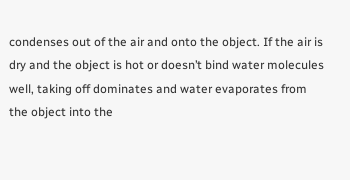condenses out of the air and onto the object. If the air is dry and the object is hot or doesn’t bind water molecules well, taking off dominates and water evaporates from the object into the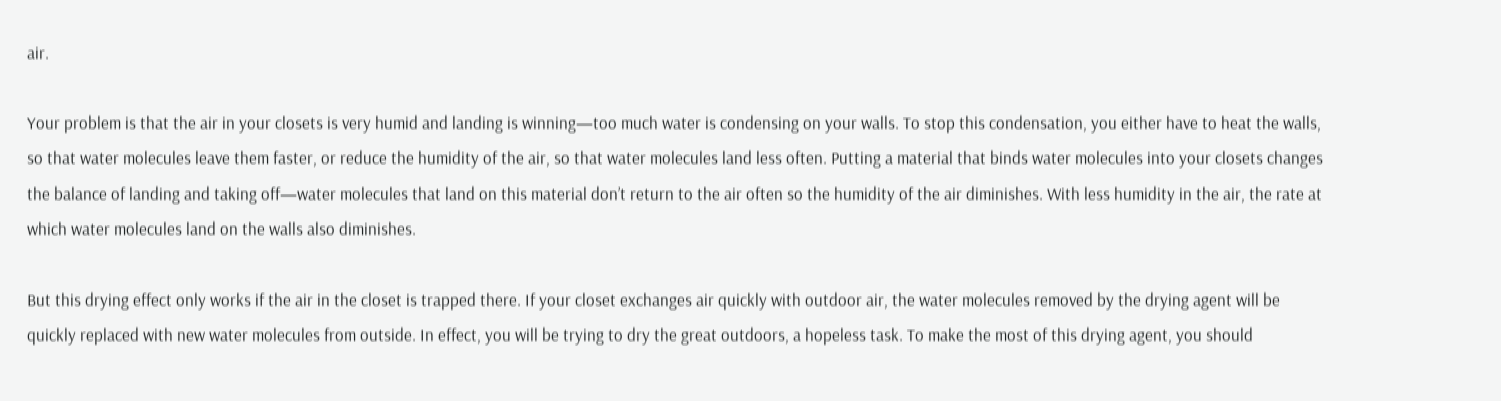air.

Your problem is that the air in your closets is very humid and landing is winning—too much water is condensing on your walls. To stop this condensation, you either have to heat the walls, so that water molecules leave them faster, or reduce the humidity of the air, so that water molecules land less often. Putting a material that binds water molecules into your closets changes the balance of landing and taking off—water molecules that land on this material don’t return to the air often so the humidity of the air diminishes. With less humidity in the air, the rate at which water molecules land on the walls also diminishes.

But this drying effect only works if the air in the closet is trapped there. If your closet exchanges air quickly with outdoor air, the water molecules removed by the drying agent will be quickly replaced with new water molecules from outside. In effect, you will be trying to dry the great outdoors, a hopeless task. To make the most of this drying agent, you should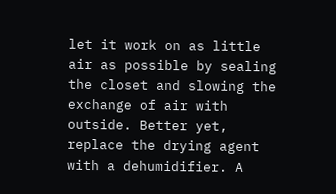let it work on as little air as possible by sealing the closet and slowing the exchange of air with outside. Better yet, replace the drying agent with a dehumidifier. A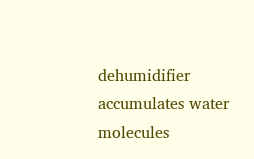dehumidifier accumulates water molecules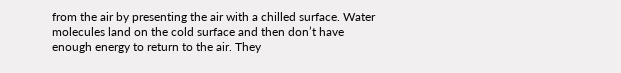from the air by presenting the air with a chilled surface. Water molecules land on the cold surface and then don’t have enough energy to return to the air. They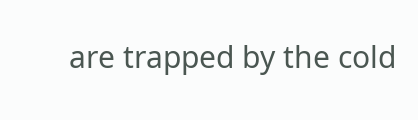are trapped by the cold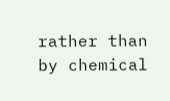rather than by chemical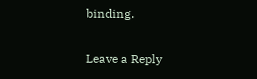binding.

Leave a Reply